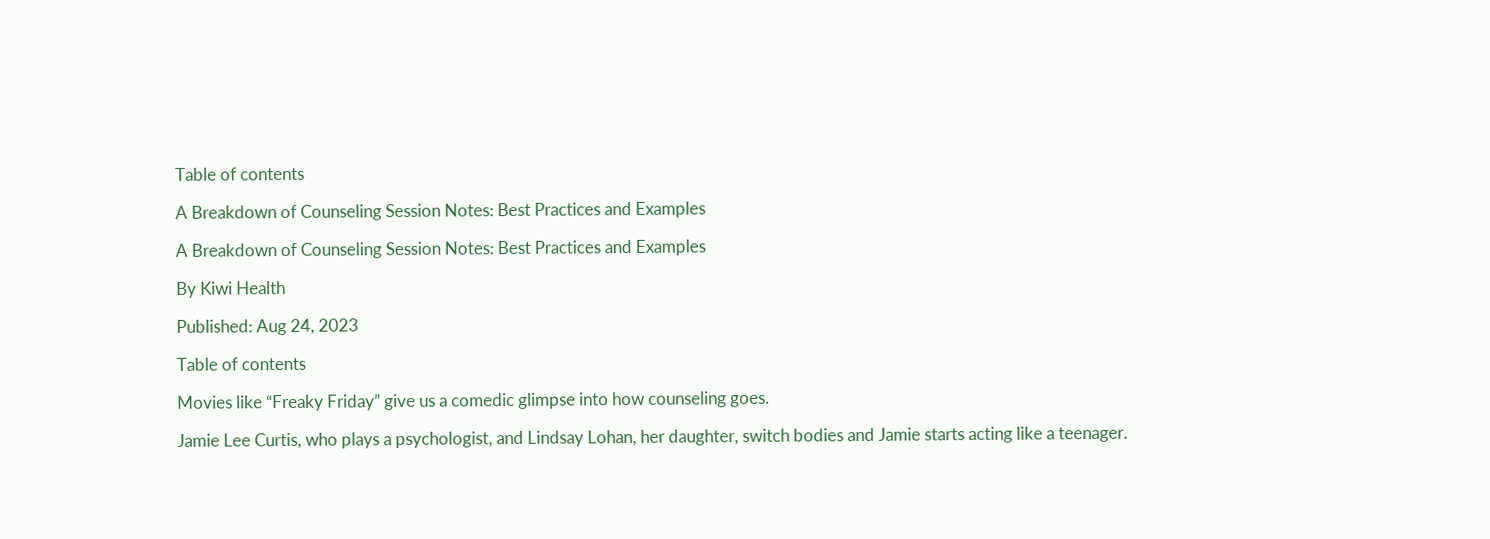Table of contents

A Breakdown of Counseling Session Notes: Best Practices and Examples

A Breakdown of Counseling Session Notes: Best Practices and Examples

By Kiwi Health

Published: Aug 24, 2023

Table of contents

Movies like “Freaky Friday” give us a comedic glimpse into how counseling goes.

Jamie Lee Curtis, who plays a psychologist, and Lindsay Lohan, her daughter, switch bodies and Jamie starts acting like a teenager.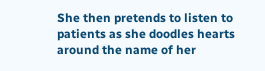She then pretends to listen to patients as she doodles hearts around the name of her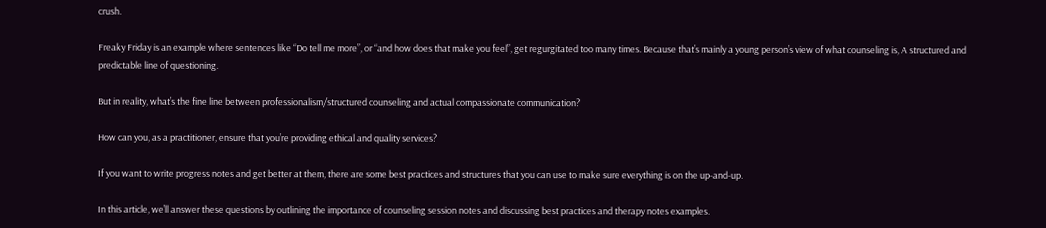crush.

Freaky Friday is an example where sentences like “Do tell me more”, or “and how does that make you feel”, get regurgitated too many times. Because that’s mainly a young person’s view of what counseling is, A structured and predictable line of questioning.

But in reality, what’s the fine line between professionalism/structured counseling and actual compassionate communication?

How can you, as a practitioner, ensure that you’re providing ethical and quality services?

If you want to write progress notes and get better at them, there are some best practices and structures that you can use to make sure everything is on the up-and-up.

In this article, we’ll answer these questions by outlining the importance of counseling session notes and discussing best practices and therapy notes examples.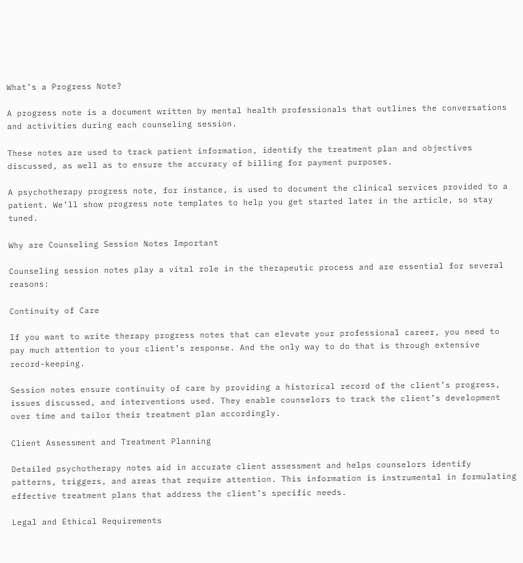What’s a Progress Note?

A progress note is a document written by mental health professionals that outlines the conversations and activities during each counseling session.

These notes are used to track patient information, identify the treatment plan and objectives discussed, as well as to ensure the accuracy of billing for payment purposes.

A psychotherapy progress note, for instance, is used to document the clinical services provided to a patient. We’ll show progress note templates to help you get started later in the article, so stay tuned.

Why are Counseling Session Notes Important

Counseling session notes play a vital role in the therapeutic process and are essential for several reasons:

Continuity of Care

If you want to write therapy progress notes that can elevate your professional career, you need to pay much attention to your client’s response. And the only way to do that is through extensive record-keeping.

Session notes ensure continuity of care by providing a historical record of the client’s progress, issues discussed, and interventions used. They enable counselors to track the client’s development over time and tailor their treatment plan accordingly.

Client Assessment and Treatment Planning

Detailed psychotherapy notes aid in accurate client assessment and helps counselors identify patterns, triggers, and areas that require attention. This information is instrumental in formulating effective treatment plans that address the client’s specific needs.

Legal and Ethical Requirements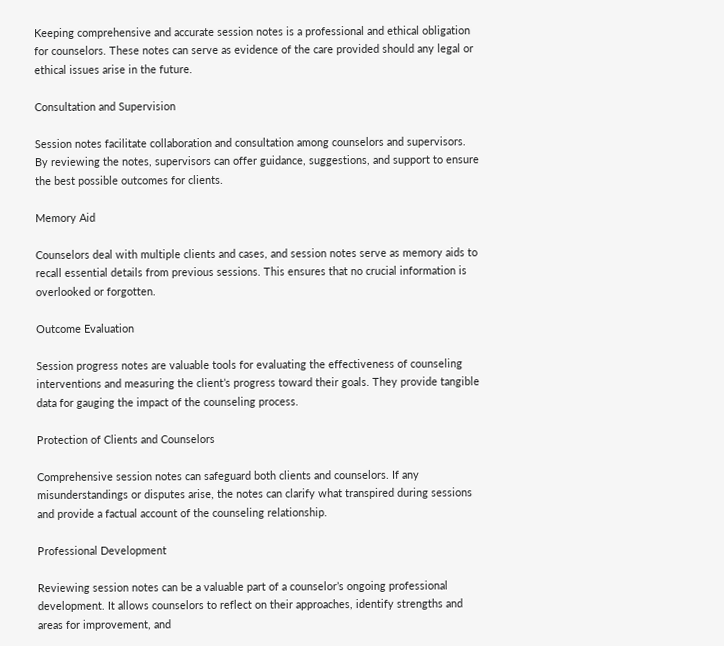Keeping comprehensive and accurate session notes is a professional and ethical obligation for counselors. These notes can serve as evidence of the care provided should any legal or ethical issues arise in the future.

Consultation and Supervision

Session notes facilitate collaboration and consultation among counselors and supervisors. By reviewing the notes, supervisors can offer guidance, suggestions, and support to ensure the best possible outcomes for clients.

Memory Aid

Counselors deal with multiple clients and cases, and session notes serve as memory aids to recall essential details from previous sessions. This ensures that no crucial information is overlooked or forgotten.

Outcome Evaluation

Session progress notes are valuable tools for evaluating the effectiveness of counseling interventions and measuring the client’s progress toward their goals. They provide tangible data for gauging the impact of the counseling process.

Protection of Clients and Counselors

Comprehensive session notes can safeguard both clients and counselors. If any misunderstandings or disputes arise, the notes can clarify what transpired during sessions and provide a factual account of the counseling relationship.

Professional Development

Reviewing session notes can be a valuable part of a counselor’s ongoing professional development. It allows counselors to reflect on their approaches, identify strengths and areas for improvement, and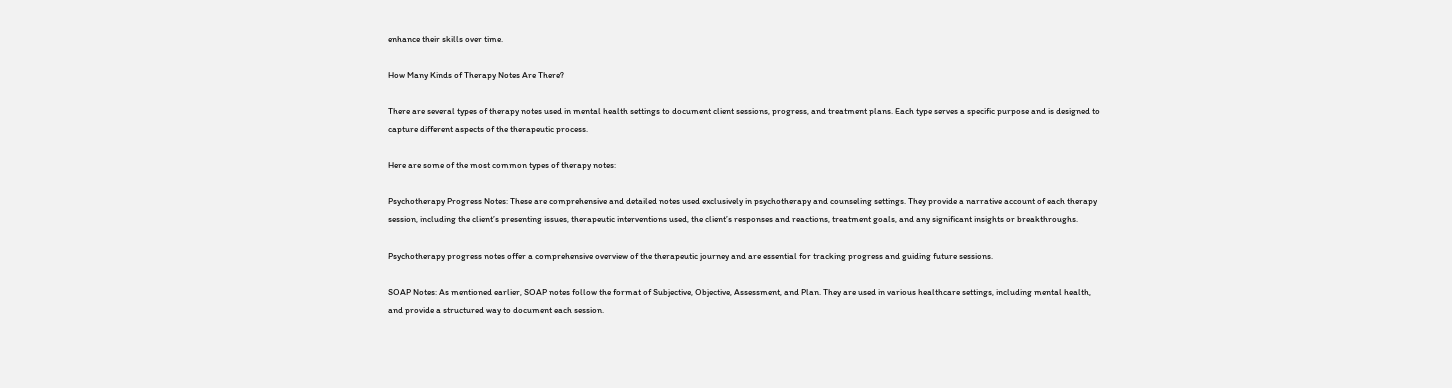enhance their skills over time.

How Many Kinds of Therapy Notes Are There?

There are several types of therapy notes used in mental health settings to document client sessions, progress, and treatment plans. Each type serves a specific purpose and is designed to capture different aspects of the therapeutic process.

Here are some of the most common types of therapy notes:

Psychotherapy Progress Notes: These are comprehensive and detailed notes used exclusively in psychotherapy and counseling settings. They provide a narrative account of each therapy session, including the client’s presenting issues, therapeutic interventions used, the client’s responses and reactions, treatment goals, and any significant insights or breakthroughs.

Psychotherapy progress notes offer a comprehensive overview of the therapeutic journey and are essential for tracking progress and guiding future sessions.

SOAP Notes: As mentioned earlier, SOAP notes follow the format of Subjective, Objective, Assessment, and Plan. They are used in various healthcare settings, including mental health, and provide a structured way to document each session.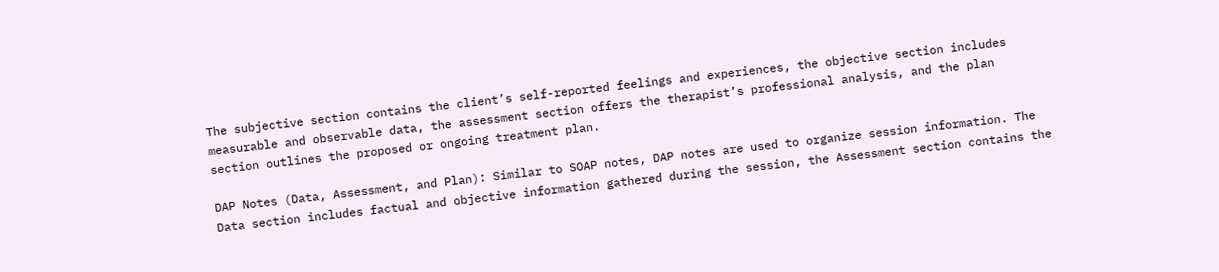The subjective section contains the client’s self-reported feelings and experiences, the objective section includes measurable and observable data, the assessment section offers the therapist’s professional analysis, and the plan section outlines the proposed or ongoing treatment plan.

DAP Notes (Data, Assessment, and Plan): Similar to SOAP notes, DAP notes are used to organize session information. The Data section includes factual and objective information gathered during the session, the Assessment section contains the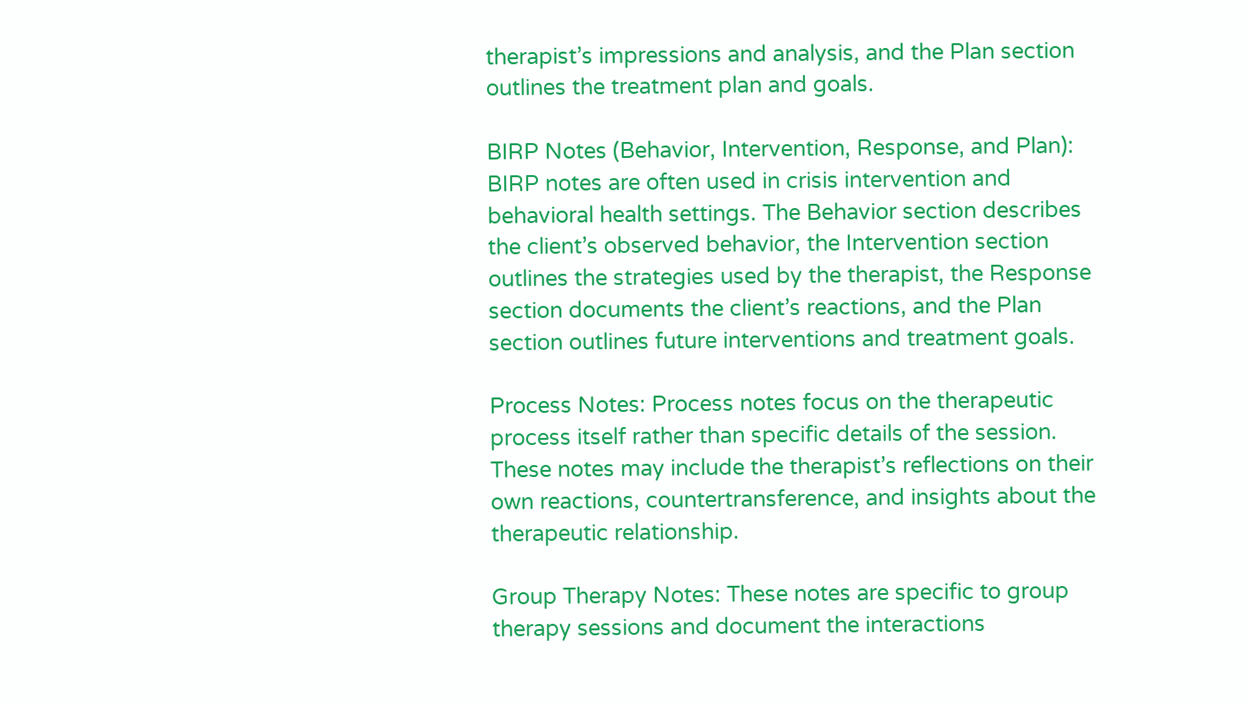therapist’s impressions and analysis, and the Plan section outlines the treatment plan and goals.

BIRP Notes (Behavior, Intervention, Response, and Plan): BIRP notes are often used in crisis intervention and behavioral health settings. The Behavior section describes the client’s observed behavior, the Intervention section outlines the strategies used by the therapist, the Response section documents the client’s reactions, and the Plan section outlines future interventions and treatment goals.

Process Notes: Process notes focus on the therapeutic process itself rather than specific details of the session. These notes may include the therapist’s reflections on their own reactions, countertransference, and insights about the therapeutic relationship.

Group Therapy Notes: These notes are specific to group therapy sessions and document the interactions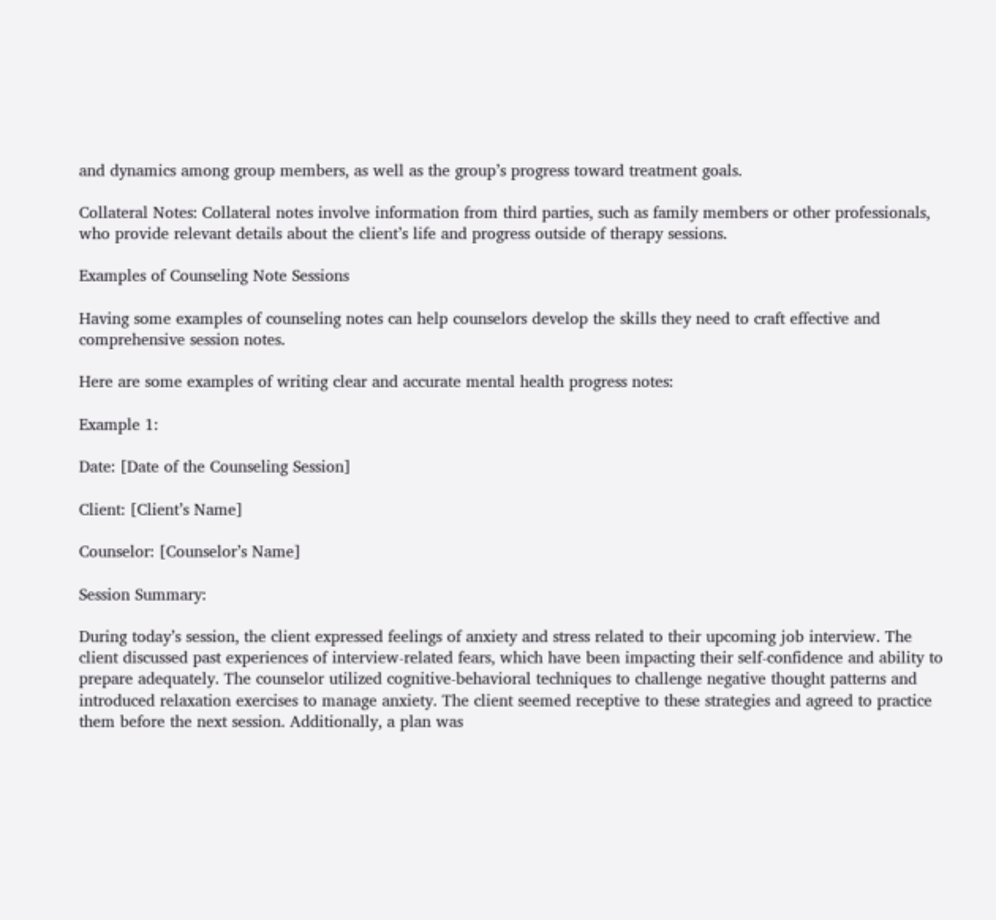and dynamics among group members, as well as the group’s progress toward treatment goals.

Collateral Notes: Collateral notes involve information from third parties, such as family members or other professionals, who provide relevant details about the client’s life and progress outside of therapy sessions.

Examples of Counseling Note Sessions

Having some examples of counseling notes can help counselors develop the skills they need to craft effective and comprehensive session notes.

Here are some examples of writing clear and accurate mental health progress notes:

Example 1:

Date: [Date of the Counseling Session]

Client: [Client’s Name]

Counselor: [Counselor’s Name]

Session Summary:

During today’s session, the client expressed feelings of anxiety and stress related to their upcoming job interview. The client discussed past experiences of interview-related fears, which have been impacting their self-confidence and ability to prepare adequately. The counselor utilized cognitive-behavioral techniques to challenge negative thought patterns and introduced relaxation exercises to manage anxiety. The client seemed receptive to these strategies and agreed to practice them before the next session. Additionally, a plan was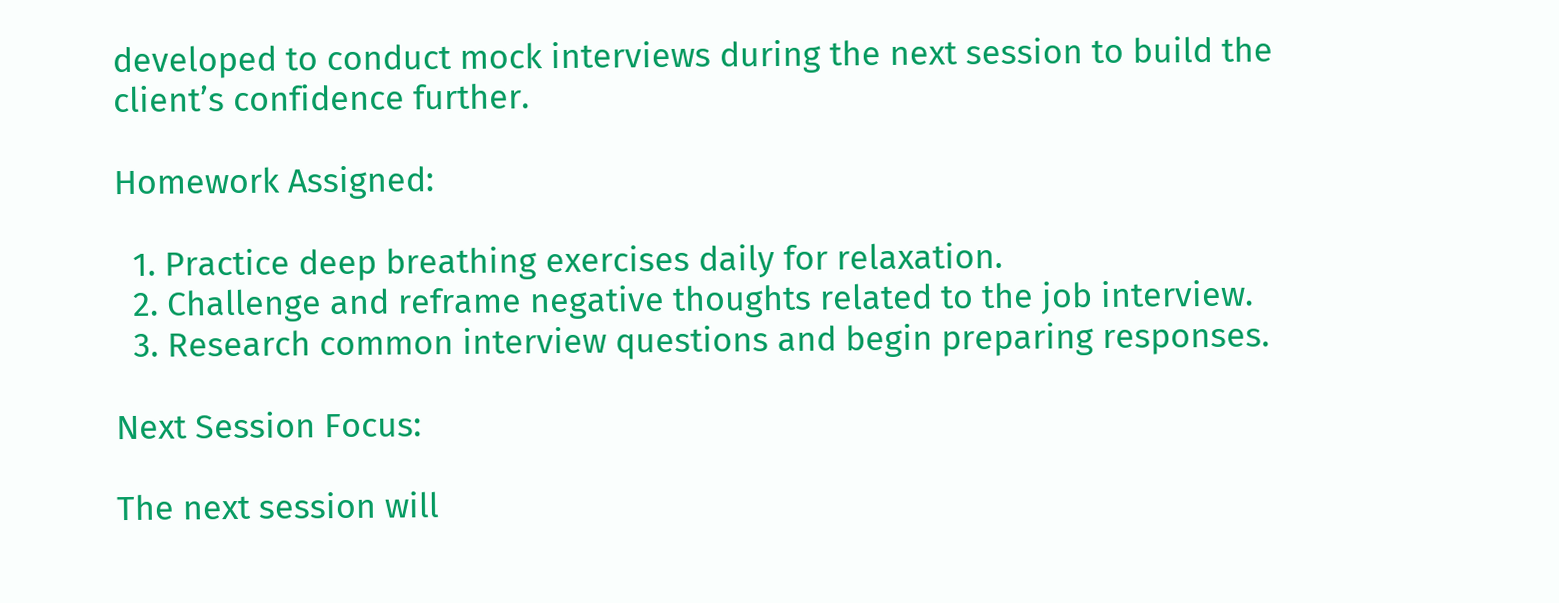developed to conduct mock interviews during the next session to build the client’s confidence further.

Homework Assigned:

  1. Practice deep breathing exercises daily for relaxation.
  2. Challenge and reframe negative thoughts related to the job interview.
  3. Research common interview questions and begin preparing responses.

Next Session Focus:

The next session will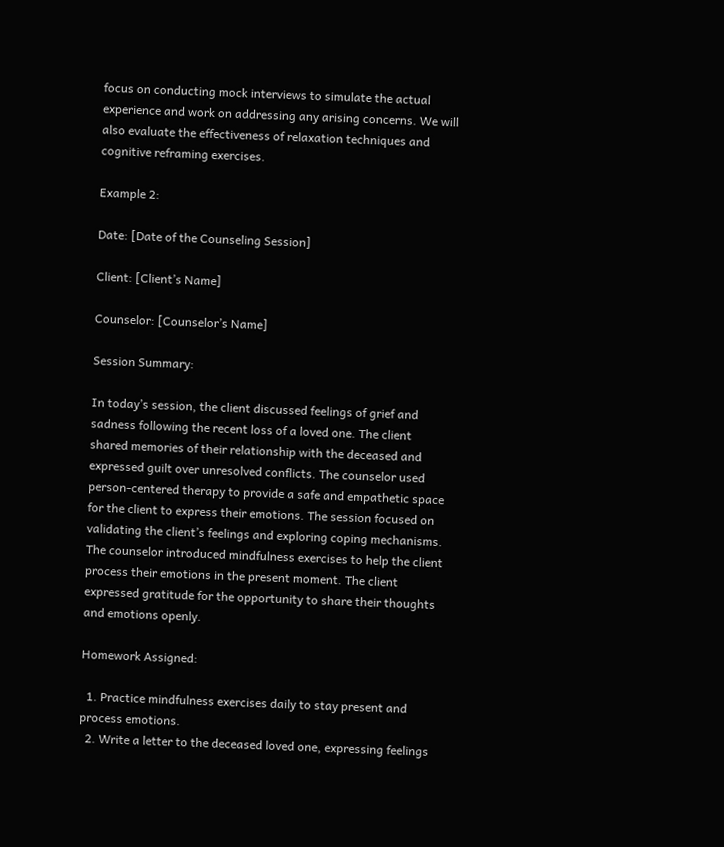focus on conducting mock interviews to simulate the actual experience and work on addressing any arising concerns. We will also evaluate the effectiveness of relaxation techniques and cognitive reframing exercises.

Example 2:

Date: [Date of the Counseling Session]

Client: [Client’s Name]

Counselor: [Counselor’s Name]

Session Summary:

In today’s session, the client discussed feelings of grief and sadness following the recent loss of a loved one. The client shared memories of their relationship with the deceased and expressed guilt over unresolved conflicts. The counselor used person-centered therapy to provide a safe and empathetic space for the client to express their emotions. The session focused on validating the client’s feelings and exploring coping mechanisms. The counselor introduced mindfulness exercises to help the client process their emotions in the present moment. The client expressed gratitude for the opportunity to share their thoughts and emotions openly.

Homework Assigned:

  1. Practice mindfulness exercises daily to stay present and process emotions.
  2. Write a letter to the deceased loved one, expressing feelings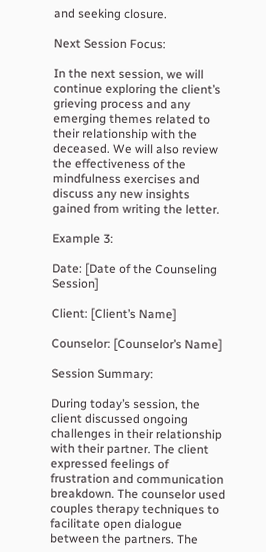and seeking closure.

Next Session Focus:

In the next session, we will continue exploring the client’s grieving process and any emerging themes related to their relationship with the deceased. We will also review the effectiveness of the mindfulness exercises and discuss any new insights gained from writing the letter.

Example 3:

Date: [Date of the Counseling Session]

Client: [Client’s Name]

Counselor: [Counselor’s Name]

Session Summary:

During today’s session, the client discussed ongoing challenges in their relationship with their partner. The client expressed feelings of frustration and communication breakdown. The counselor used couples therapy techniques to facilitate open dialogue between the partners. The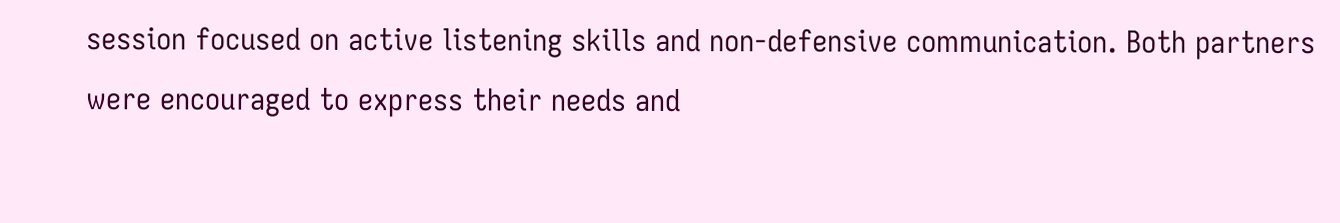session focused on active listening skills and non-defensive communication. Both partners were encouraged to express their needs and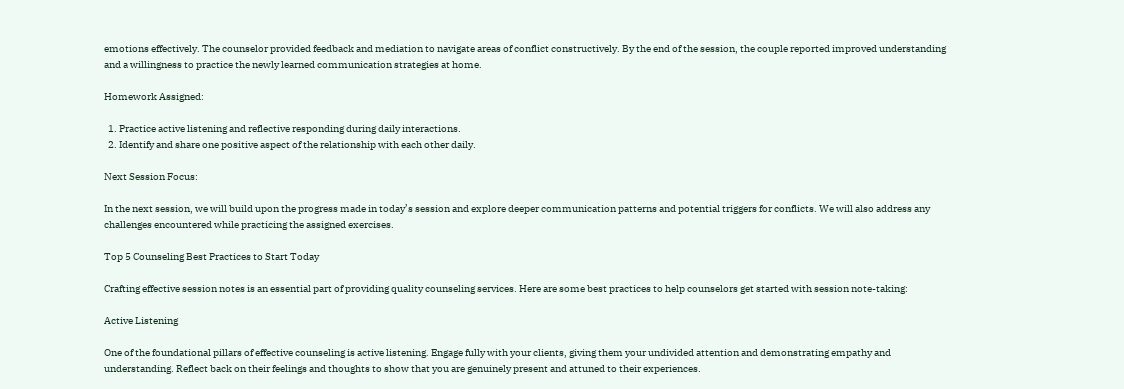emotions effectively. The counselor provided feedback and mediation to navigate areas of conflict constructively. By the end of the session, the couple reported improved understanding and a willingness to practice the newly learned communication strategies at home.

Homework Assigned:

  1. Practice active listening and reflective responding during daily interactions.
  2. Identify and share one positive aspect of the relationship with each other daily.

Next Session Focus:

In the next session, we will build upon the progress made in today’s session and explore deeper communication patterns and potential triggers for conflicts. We will also address any challenges encountered while practicing the assigned exercises.

Top 5 Counseling Best Practices to Start Today

Crafting effective session notes is an essential part of providing quality counseling services. Here are some best practices to help counselors get started with session note-taking:

Active Listening

One of the foundational pillars of effective counseling is active listening. Engage fully with your clients, giving them your undivided attention and demonstrating empathy and understanding. Reflect back on their feelings and thoughts to show that you are genuinely present and attuned to their experiences.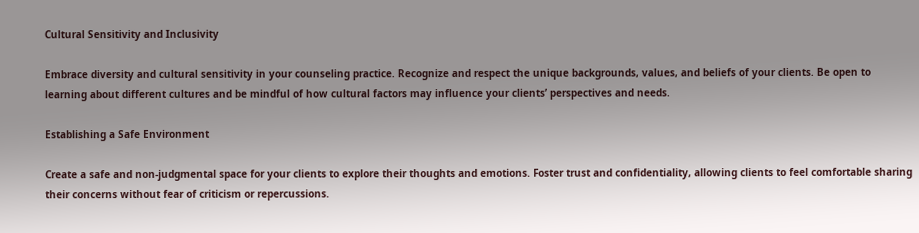Cultural Sensitivity and Inclusivity

Embrace diversity and cultural sensitivity in your counseling practice. Recognize and respect the unique backgrounds, values, and beliefs of your clients. Be open to learning about different cultures and be mindful of how cultural factors may influence your clients’ perspectives and needs.

Establishing a Safe Environment

Create a safe and non-judgmental space for your clients to explore their thoughts and emotions. Foster trust and confidentiality, allowing clients to feel comfortable sharing their concerns without fear of criticism or repercussions.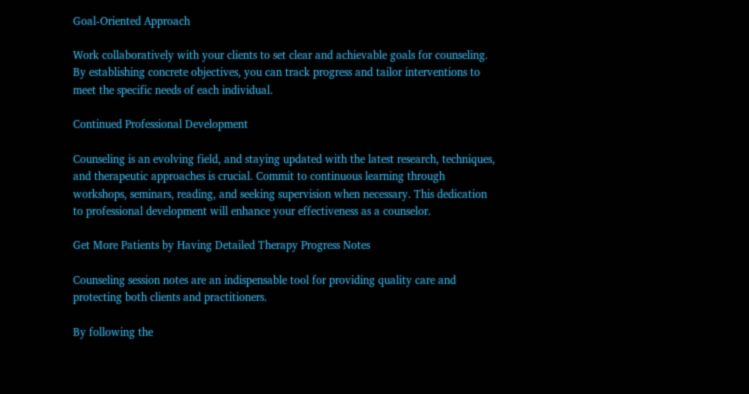Goal-Oriented Approach

Work collaboratively with your clients to set clear and achievable goals for counseling. By establishing concrete objectives, you can track progress and tailor interventions to meet the specific needs of each individual.

Continued Professional Development

Counseling is an evolving field, and staying updated with the latest research, techniques, and therapeutic approaches is crucial. Commit to continuous learning through workshops, seminars, reading, and seeking supervision when necessary. This dedication to professional development will enhance your effectiveness as a counselor.

Get More Patients by Having Detailed Therapy Progress Notes

Counseling session notes are an indispensable tool for providing quality care and protecting both clients and practitioners.

By following the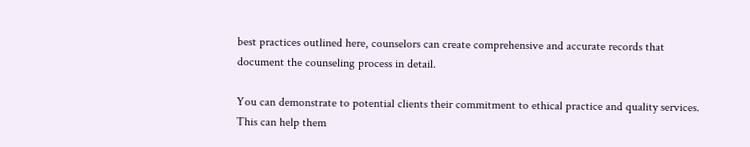best practices outlined here, counselors can create comprehensive and accurate records that document the counseling process in detail.

You can demonstrate to potential clients their commitment to ethical practice and quality services. This can help them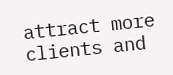attract more clients and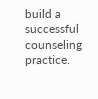build a successful counseling practice.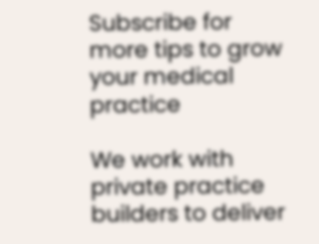Subscribe for more tips to grow your medical practice

We work with private practice builders to deliver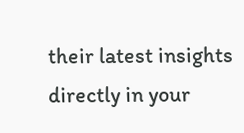their latest insights directly in your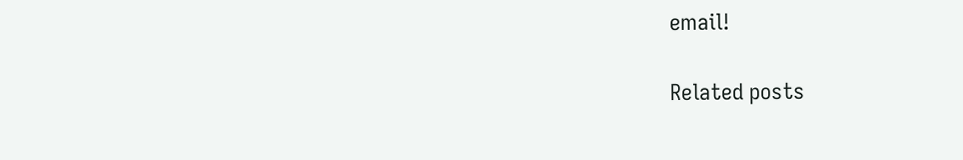email!

Related posts